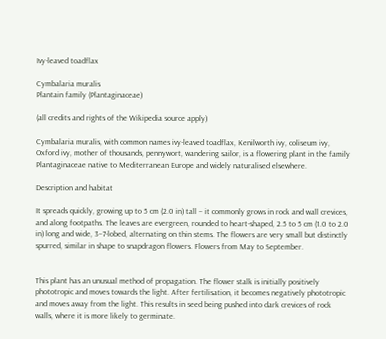Ivy-leaved toadflax

Cymbalaria muralis
Plantain family (Plantaginaceae)

(all credits and rights of the Wikipedia source apply)

Cymbalaria muralis, with common names ivy-leaved toadflax, Kenilworth ivy, coliseum ivy, Oxford ivy, mother of thousands, pennywort, wandering sailor, is a flowering plant in the family Plantaginaceae native to Mediterranean Europe and widely naturalised elsewhere.

Description and habitat

It spreads quickly, growing up to 5 cm (2.0 in) tall – it commonly grows in rock and wall crevices, and along footpaths. The leaves are evergreen, rounded to heart-shaped, 2.5 to 5 cm (1.0 to 2.0 in) long and wide, 3–7-lobed, alternating on thin stems. The flowers are very small but distinctly spurred, similar in shape to snapdragon flowers. Flowers from May to September.


This plant has an unusual method of propagation. The flower stalk is initially positively phototropic and moves towards the light. After fertilisation, it becomes negatively phototropic and moves away from the light. This results in seed being pushed into dark crevices of rock walls, where it is more likely to germinate.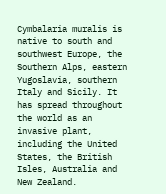Cymbalaria muralis is native to south and southwest Europe, the Southern Alps, eastern Yugoslavia, southern Italy and Sicily. It has spread throughout the world as an invasive plant, including the United States, the British Isles, Australia and New Zealand.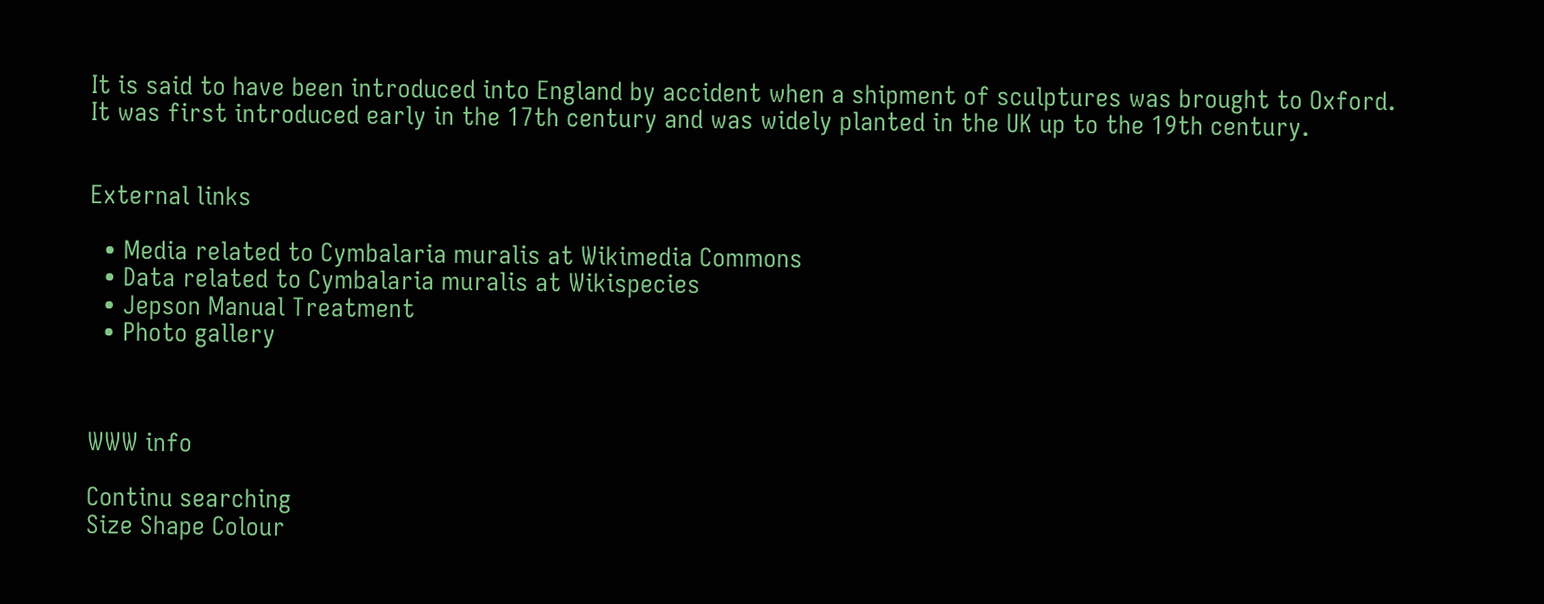It is said to have been introduced into England by accident when a shipment of sculptures was brought to Oxford. It was first introduced early in the 17th century and was widely planted in the UK up to the 19th century.


External links

  • Media related to Cymbalaria muralis at Wikimedia Commons
  • Data related to Cymbalaria muralis at Wikispecies
  • Jepson Manual Treatment
  • Photo gallery



WWW info

Continu searching
Size Shape Colour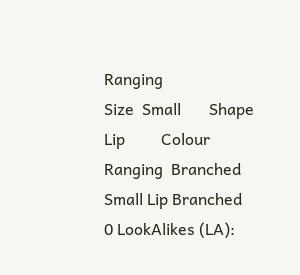Ranging
Size  Small       Shape  Lip         Colour Ranging  Branched
Small Lip Branched
0 LookAlikes (LA):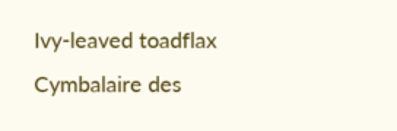Ivy-leaved toadflax
Cymbalaire des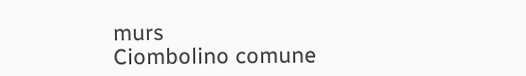murs
Ciombolino comune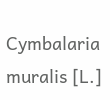Cymbalaria muralis [L.]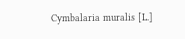Cymbalaria muralis [L.]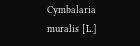Cymbalaria muralis [L.]